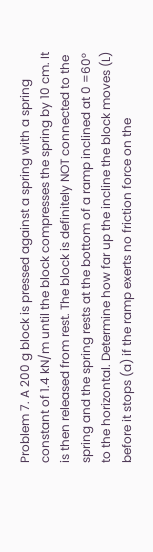Problem 7. A 200 g block is pressed against a spring with a spring constant of 1.4 kN/m until the block compresses the spring by 10 cm. It is then released from rest. The block is definitely NOT connected to the spring and the spring rests at the bottom of a ramp inclined at 0 =60° to the horizontal. Determine how far up the incline the block moves (L) before it stops (a) if the ramp exerts no friction force on the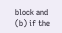block and (b) if the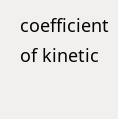coefficient of kinetic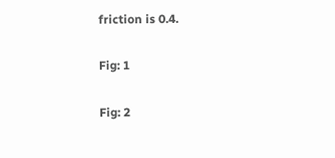friction is 0.4.

Fig: 1

Fig: 2